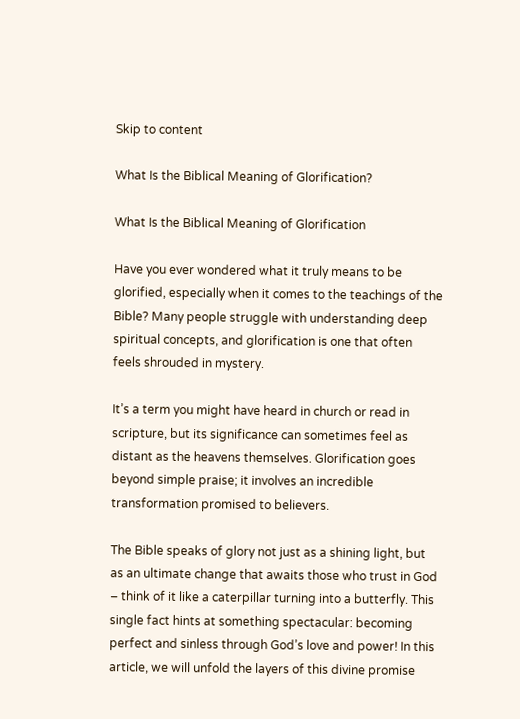Skip to content

What Is the Biblical Meaning of Glorification?

What Is the Biblical Meaning of Glorification

Have you ever wondered what it truly means to be glorified, especially when it comes to the teachings of the Bible? Many people struggle with understanding deep spiritual concepts, and glorification is one that often feels shrouded in mystery.

It’s a term you might have heard in church or read in scripture, but its significance can sometimes feel as distant as the heavens themselves. Glorification goes beyond simple praise; it involves an incredible transformation promised to believers.

The Bible speaks of glory not just as a shining light, but as an ultimate change that awaits those who trust in God – think of it like a caterpillar turning into a butterfly. This single fact hints at something spectacular: becoming perfect and sinless through God’s love and power! In this article, we will unfold the layers of this divine promise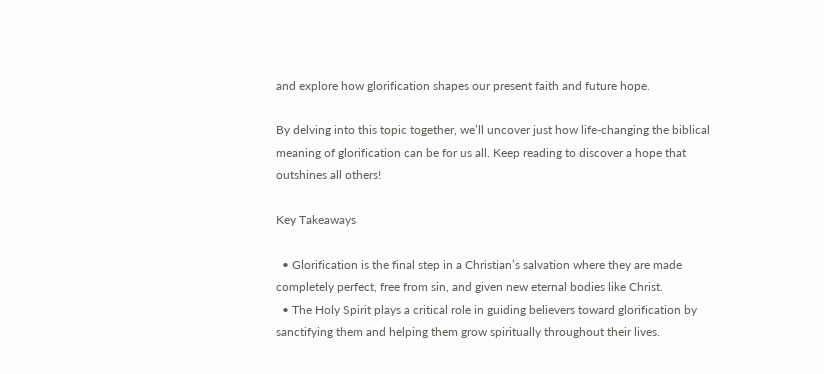and explore how glorification shapes our present faith and future hope.

By delving into this topic together, we’ll uncover just how life-changing the biblical meaning of glorification can be for us all. Keep reading to discover a hope that outshines all others!

Key Takeaways

  • Glorification is the final step in a Christian’s salvation where they are made completely perfect, free from sin, and given new eternal bodies like Christ.
  • The Holy Spirit plays a critical role in guiding believers toward glorification by sanctifying them and helping them grow spiritually throughout their lives.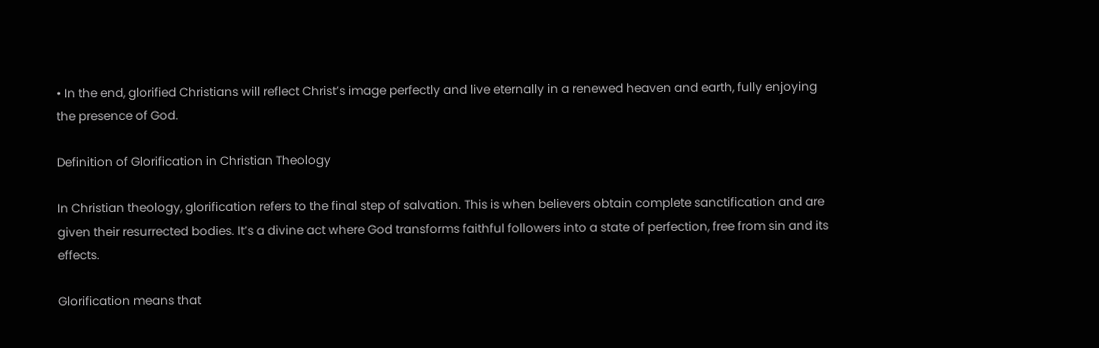• In the end, glorified Christians will reflect Christ’s image perfectly and live eternally in a renewed heaven and earth, fully enjoying the presence of God.

Definition of Glorification in Christian Theology

In Christian theology, glorification refers to the final step of salvation. This is when believers obtain complete sanctification and are given their resurrected bodies. It’s a divine act where God transforms faithful followers into a state of perfection, free from sin and its effects.

Glorification means that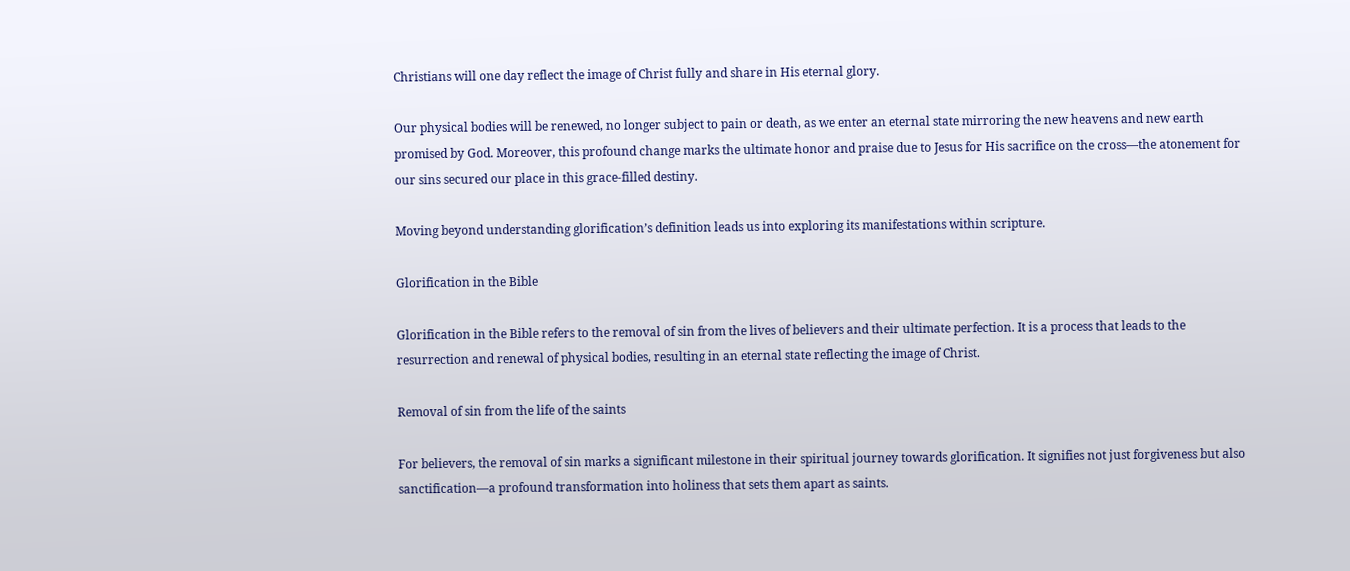Christians will one day reflect the image of Christ fully and share in His eternal glory.

Our physical bodies will be renewed, no longer subject to pain or death, as we enter an eternal state mirroring the new heavens and new earth promised by God. Moreover, this profound change marks the ultimate honor and praise due to Jesus for His sacrifice on the cross—the atonement for our sins secured our place in this grace-filled destiny.

Moving beyond understanding glorification’s definition leads us into exploring its manifestations within scripture.

Glorification in the Bible

Glorification in the Bible refers to the removal of sin from the lives of believers and their ultimate perfection. It is a process that leads to the resurrection and renewal of physical bodies, resulting in an eternal state reflecting the image of Christ.

Removal of sin from the life of the saints

For believers, the removal of sin marks a significant milestone in their spiritual journey towards glorification. It signifies not just forgiveness but also sanctification—a profound transformation into holiness that sets them apart as saints.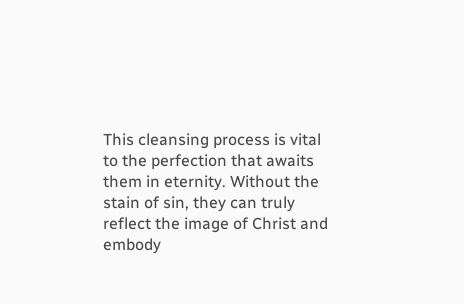This cleansing process is vital to the perfection that awaits them in eternity. Without the stain of sin, they can truly reflect the image of Christ and embody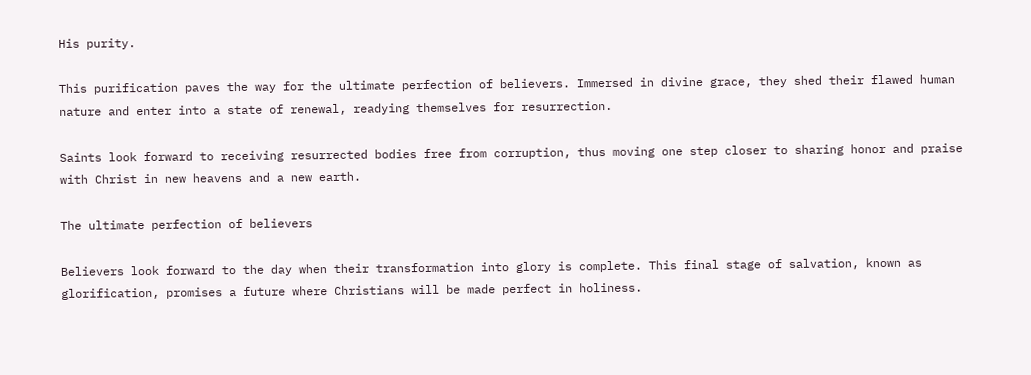His purity.

This purification paves the way for the ultimate perfection of believers. Immersed in divine grace, they shed their flawed human nature and enter into a state of renewal, readying themselves for resurrection.

Saints look forward to receiving resurrected bodies free from corruption, thus moving one step closer to sharing honor and praise with Christ in new heavens and a new earth.

The ultimate perfection of believers

Believers look forward to the day when their transformation into glory is complete. This final stage of salvation, known as glorification, promises a future where Christians will be made perfect in holiness.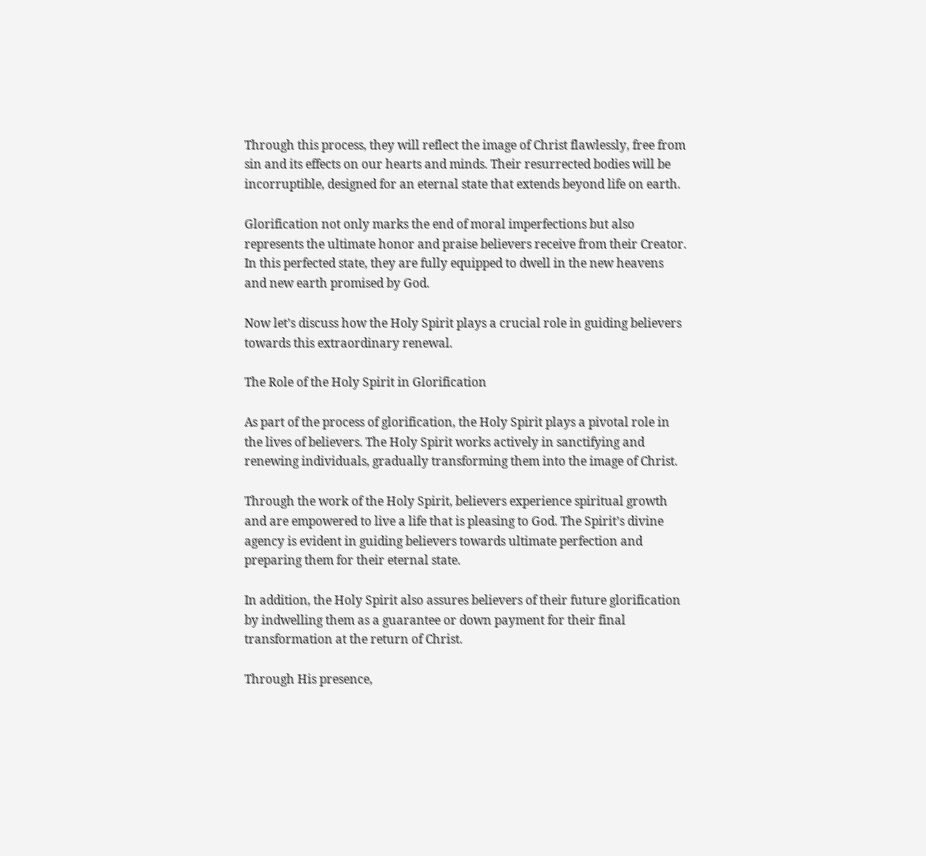Through this process, they will reflect the image of Christ flawlessly, free from sin and its effects on our hearts and minds. Their resurrected bodies will be incorruptible, designed for an eternal state that extends beyond life on earth.

Glorification not only marks the end of moral imperfections but also represents the ultimate honor and praise believers receive from their Creator. In this perfected state, they are fully equipped to dwell in the new heavens and new earth promised by God.

Now let’s discuss how the Holy Spirit plays a crucial role in guiding believers towards this extraordinary renewal.

The Role of the Holy Spirit in Glorification

As part of the process of glorification, the Holy Spirit plays a pivotal role in the lives of believers. The Holy Spirit works actively in sanctifying and renewing individuals, gradually transforming them into the image of Christ.

Through the work of the Holy Spirit, believers experience spiritual growth and are empowered to live a life that is pleasing to God. The Spirit’s divine agency is evident in guiding believers towards ultimate perfection and preparing them for their eternal state.

In addition, the Holy Spirit also assures believers of their future glorification by indwelling them as a guarantee or down payment for their final transformation at the return of Christ.

Through His presence,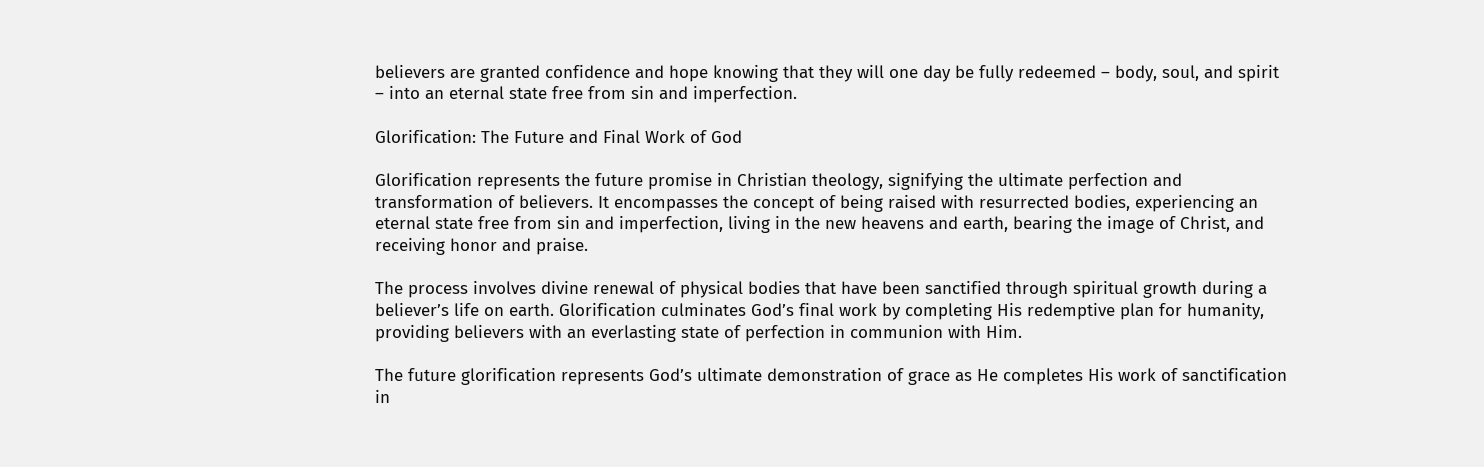believers are granted confidence and hope knowing that they will one day be fully redeemed – body, soul, and spirit – into an eternal state free from sin and imperfection.

Glorification: The Future and Final Work of God

Glorification represents the future promise in Christian theology, signifying the ultimate perfection and transformation of believers. It encompasses the concept of being raised with resurrected bodies, experiencing an eternal state free from sin and imperfection, living in the new heavens and earth, bearing the image of Christ, and receiving honor and praise.

The process involves divine renewal of physical bodies that have been sanctified through spiritual growth during a believer’s life on earth. Glorification culminates God’s final work by completing His redemptive plan for humanity, providing believers with an everlasting state of perfection in communion with Him.

The future glorification represents God’s ultimate demonstration of grace as He completes His work of sanctification in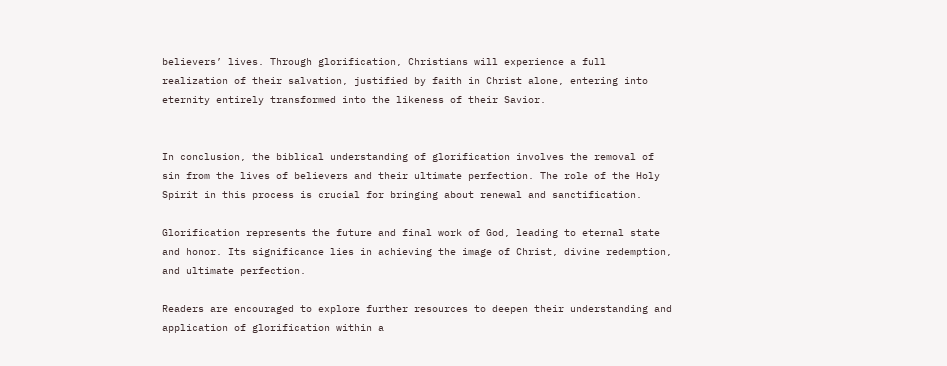believers’ lives. Through glorification, Christians will experience a full realization of their salvation, justified by faith in Christ alone, entering into eternity entirely transformed into the likeness of their Savior.


In conclusion, the biblical understanding of glorification involves the removal of sin from the lives of believers and their ultimate perfection. The role of the Holy Spirit in this process is crucial for bringing about renewal and sanctification.

Glorification represents the future and final work of God, leading to eternal state and honor. Its significance lies in achieving the image of Christ, divine redemption, and ultimate perfection.

Readers are encouraged to explore further resources to deepen their understanding and application of glorification within a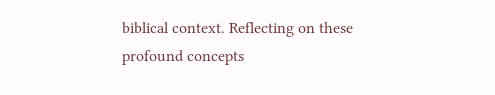biblical context. Reflecting on these profound concepts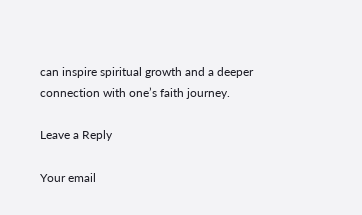can inspire spiritual growth and a deeper connection with one’s faith journey.

Leave a Reply

Your email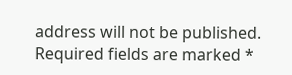address will not be published. Required fields are marked *